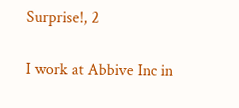Surprise!, 2

I work at Abbive Inc in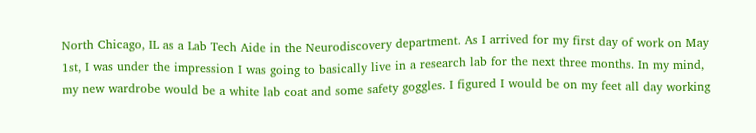North Chicago, IL as a Lab Tech Aide in the Neurodiscovery department. As I arrived for my first day of work on May 1st, I was under the impression I was going to basically live in a research lab for the next three months. In my mind, my new wardrobe would be a white lab coat and some safety goggles. I figured I would be on my feet all day working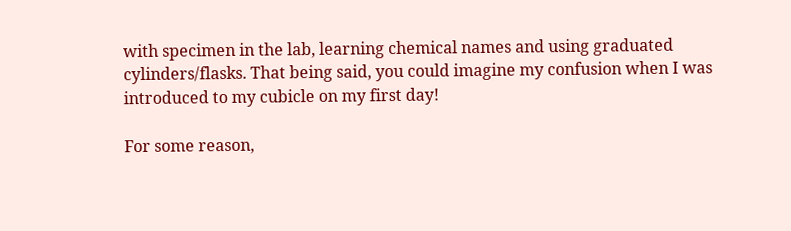with specimen in the lab, learning chemical names and using graduated cylinders/flasks. That being said, you could imagine my confusion when I was introduced to my cubicle on my first day!

For some reason,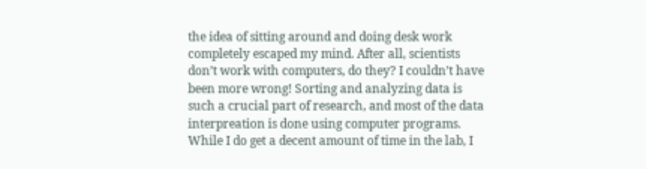the idea of sitting around and doing desk work completely escaped my mind. After all, scientists don’t work with computers, do they? I couldn’t have been more wrong! Sorting and analyzing data is such a crucial part of research, and most of the data interpreation is done using computer programs. While I do get a decent amount of time in the lab, I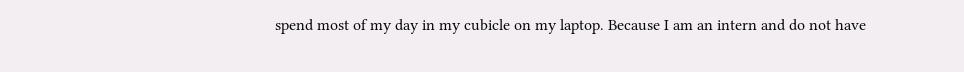spend most of my day in my cubicle on my laptop. Because I am an intern and do not have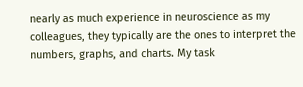nearly as much experience in neuroscience as my colleagues, they typically are the ones to interpret the numbers, graphs, and charts. My task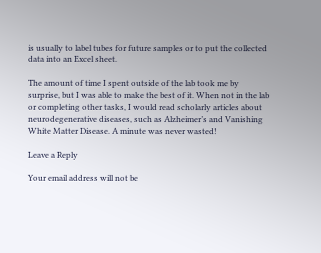is usually to label tubes for future samples or to put the collected data into an Excel sheet.

The amount of time I spent outside of the lab took me by surprise, but I was able to make the best of it. When not in the lab or completing other tasks, I would read scholarly articles about neurodegenerative diseases, such as Alzheimer’s and Vanishing White Matter Disease. A minute was never wasted!

Leave a Reply

Your email address will not be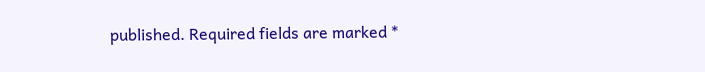published. Required fields are marked *